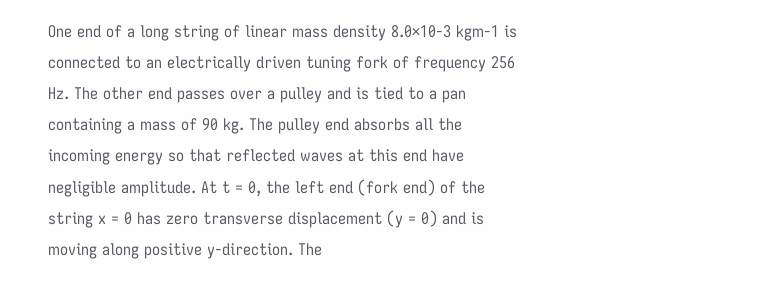One end of a long string of linear mass density 8.0×10-3 kgm-1 is connected to an electrically driven tuning fork of frequency 256 Hz. The other end passes over a pulley and is tied to a pan containing a mass of 90 kg. The pulley end absorbs all the incoming energy so that reflected waves at this end have negligible amplitude. At t = 0, the left end (fork end) of the string x = 0 has zero transverse displacement (y = 0) and is moving along positive y-direction. The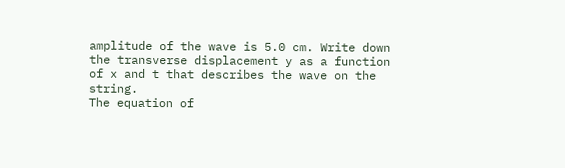amplitude of the wave is 5.0 cm. Write down the transverse displacement y as a function of x and t that describes the wave on the string.
The equation of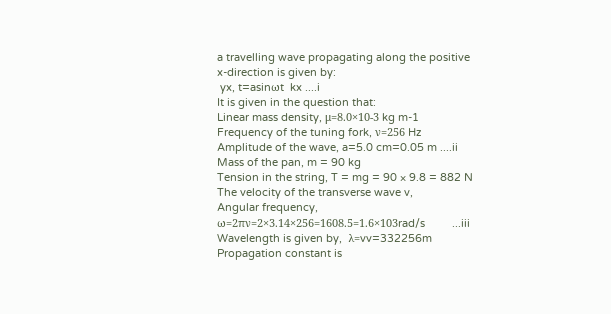a travelling wave propagating along the positive
x-direction is given by:
 yx, t=asinωt  kx ....i
It is given in the question that:
Linear mass density, μ=8.0×10-3 kg m-1
Frequency of the tuning fork, ν=256 Hz
Amplitude of the wave, a=5.0 cm=0.05 m ....ii
Mass of the pan, m = 90 kg
Tension in the string, T = mg = 90 × 9.8 = 882 N
The velocity of the transverse wave v,
Angular frequency,
ω=2πν=2×3.14×256=1608.5=1.6×103rad/s         ...iii
Wavelength is given by,  λ=vv=332256m
Propagation constant is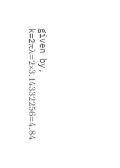given by,
k=2πλ=2×3.14332256=4.84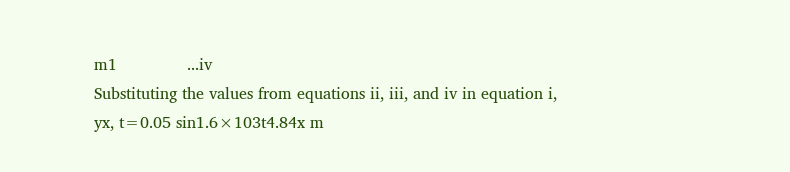m1              ...iv
Substituting the values from equations ii, iii, and iv in equation i,
yx, t=0.05 sin1.6×103t4.84x m